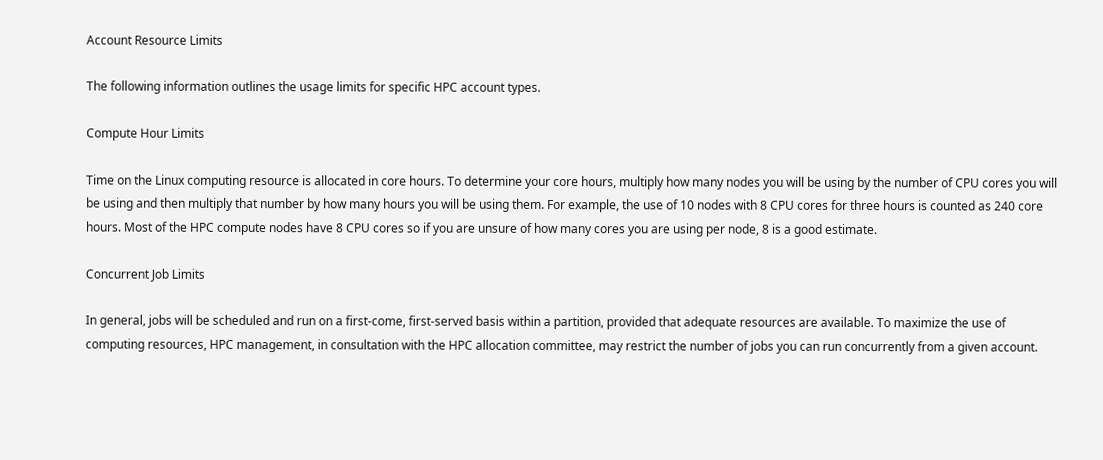Account Resource Limits

The following information outlines the usage limits for specific HPC account types.

Compute Hour Limits

Time on the Linux computing resource is allocated in core hours. To determine your core hours, multiply how many nodes you will be using by the number of CPU cores you will be using and then multiply that number by how many hours you will be using them. For example, the use of 10 nodes with 8 CPU cores for three hours is counted as 240 core hours. Most of the HPC compute nodes have 8 CPU cores so if you are unsure of how many cores you are using per node, 8 is a good estimate.

Concurrent Job Limits

In general, jobs will be scheduled and run on a first-come, first-served basis within a partition, provided that adequate resources are available. To maximize the use of computing resources, HPC management, in consultation with the HPC allocation committee, may restrict the number of jobs you can run concurrently from a given account.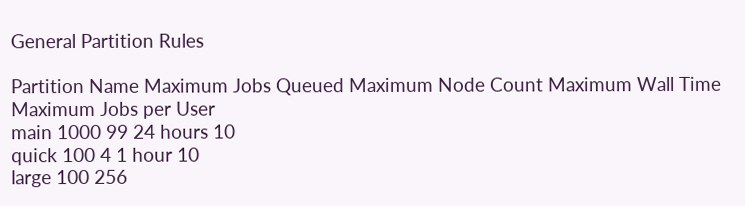General Partition Rules

Partition Name Maximum Jobs Queued Maximum Node Count Maximum Wall Time Maximum Jobs per User
main 1000 99 24 hours 10
quick 100 4 1 hour 10
large 100 256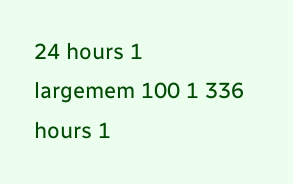24 hours 1
largemem 100 1 336 hours 1